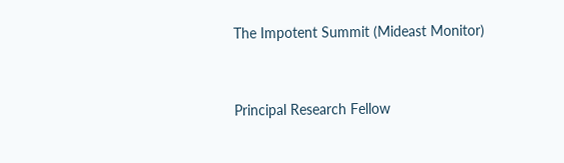The Impotent Summit (Mideast Monitor)


Principal Research Fellow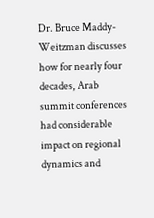Dr. Bruce Maddy-Weitzman discusses how for nearly four decades, Arab summit conferences had considerable impact on regional dynamics and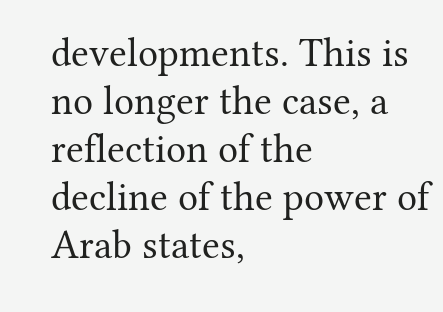developments. This is no longer the case, a reflection of the decline of the power of Arab states,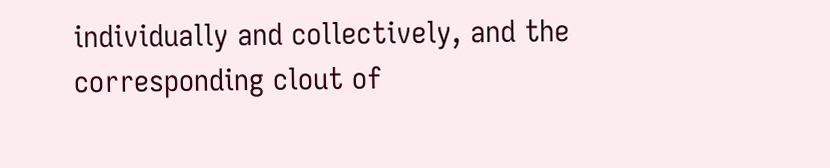individually and collectively, and the corresponding clout of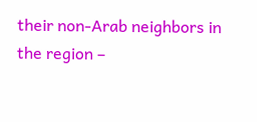their non-Arab neighbors in the region –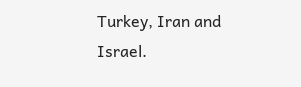Turkey, Iran and Israel.